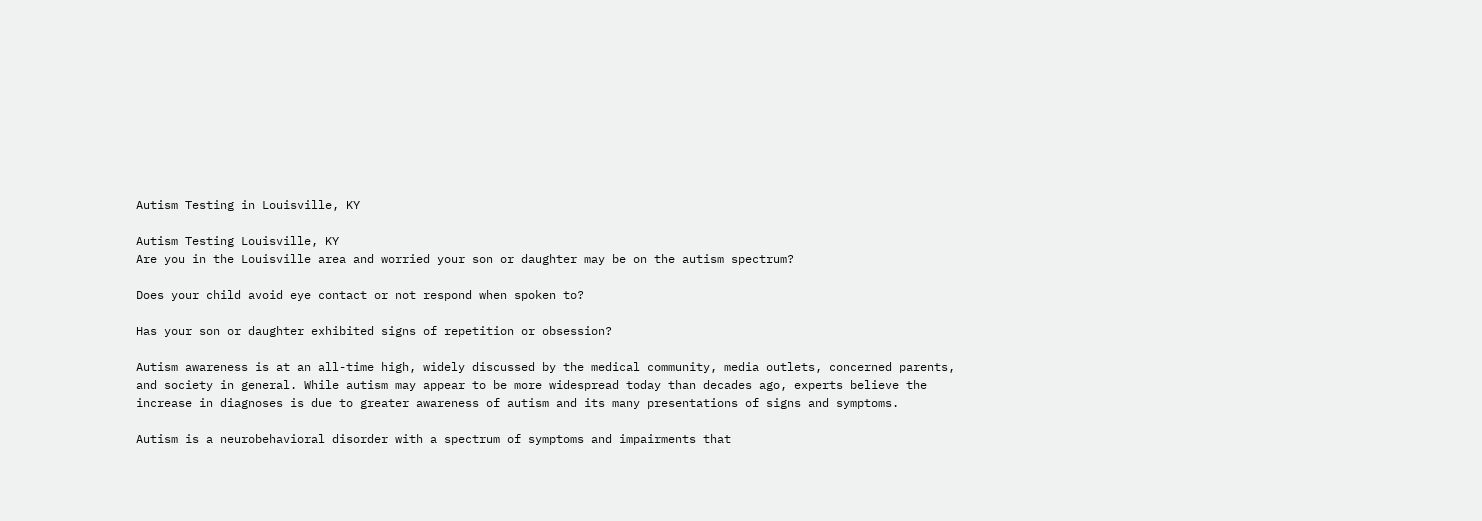Autism Testing in Louisville, KY

Autism Testing Louisville, KY
Are you in the Louisville area and worried your son or daughter may be on the autism spectrum?

Does your child avoid eye contact or not respond when spoken to?

Has your son or daughter exhibited signs of repetition or obsession?

Autism awareness is at an all-time high, widely discussed by the medical community, media outlets, concerned parents, and society in general. While autism may appear to be more widespread today than decades ago, experts believe the increase in diagnoses is due to greater awareness of autism and its many presentations of signs and symptoms.

Autism is a neurobehavioral disorder with a spectrum of symptoms and impairments that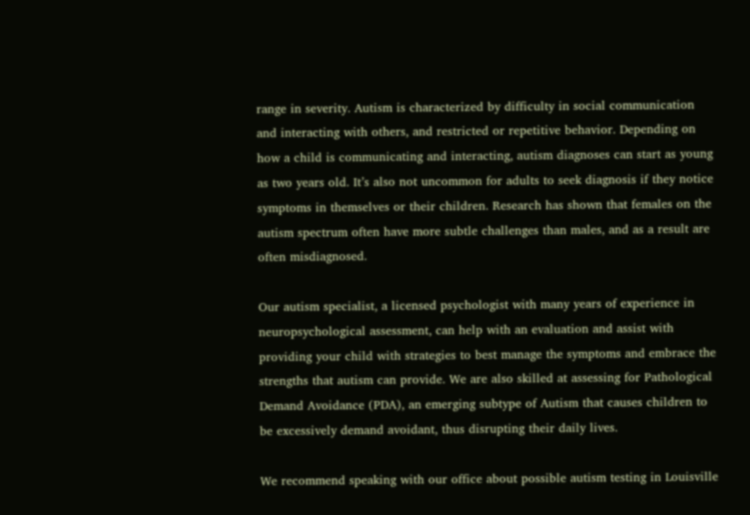range in severity. Autism is characterized by difficulty in social communication and interacting with others, and restricted or repetitive behavior. Depending on how a child is communicating and interacting, autism diagnoses can start as young as two years old. It’s also not uncommon for adults to seek diagnosis if they notice symptoms in themselves or their children. Research has shown that females on the autism spectrum often have more subtle challenges than males, and as a result are often misdiagnosed.

Our autism specialist, a licensed psychologist with many years of experience in neuropsychological assessment, can help with an evaluation and assist with providing your child with strategies to best manage the symptoms and embrace the strengths that autism can provide. We are also skilled at assessing for Pathological Demand Avoidance (PDA), an emerging subtype of Autism that causes children to be excessively demand avoidant, thus disrupting their daily lives.

We recommend speaking with our office about possible autism testing in Louisville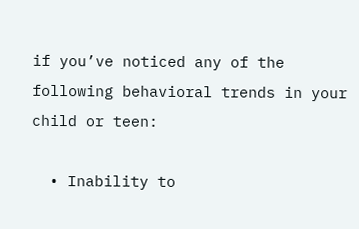if you’ve noticed any of the following behavioral trends in your child or teen:

  • Inability to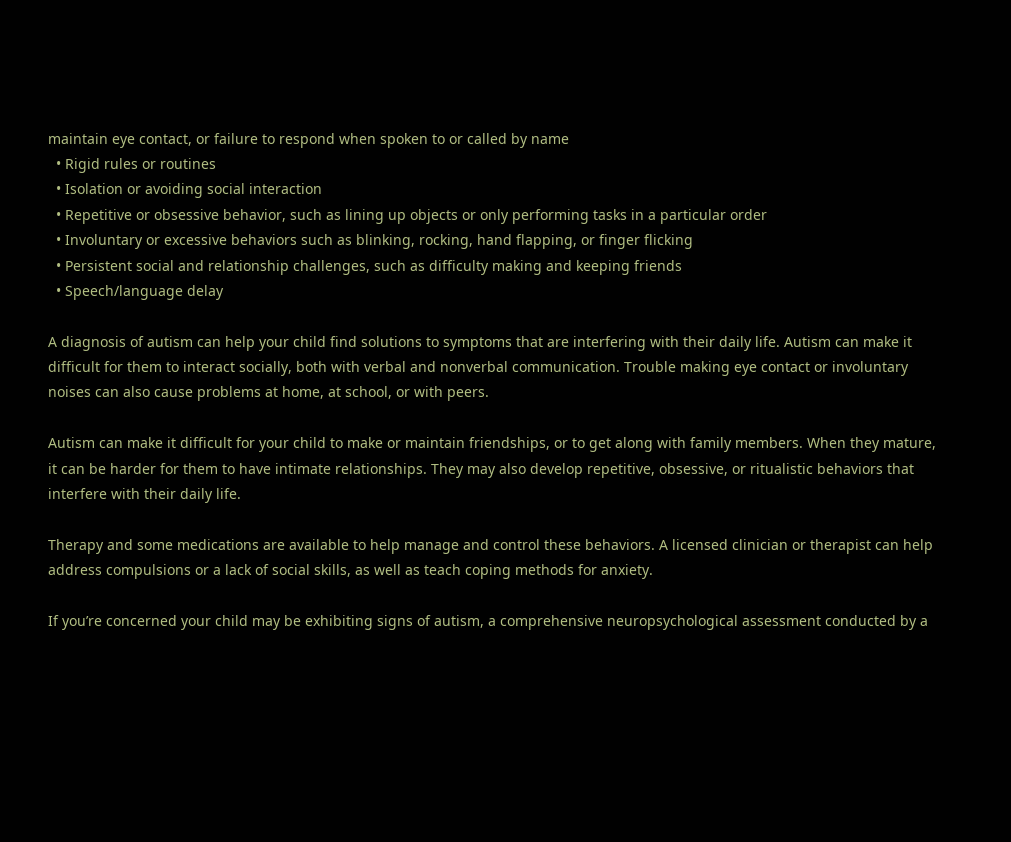maintain eye contact, or failure to respond when spoken to or called by name
  • Rigid rules or routines
  • Isolation or avoiding social interaction
  • Repetitive or obsessive behavior, such as lining up objects or only performing tasks in a particular order
  • Involuntary or excessive behaviors such as blinking, rocking, hand flapping, or finger flicking
  • Persistent social and relationship challenges, such as difficulty making and keeping friends
  • Speech/language delay

A diagnosis of autism can help your child find solutions to symptoms that are interfering with their daily life. Autism can make it difficult for them to interact socially, both with verbal and nonverbal communication. Trouble making eye contact or involuntary noises can also cause problems at home, at school, or with peers.

Autism can make it difficult for your child to make or maintain friendships, or to get along with family members. When they mature, it can be harder for them to have intimate relationships. They may also develop repetitive, obsessive, or ritualistic behaviors that interfere with their daily life.

Therapy and some medications are available to help manage and control these behaviors. A licensed clinician or therapist can help address compulsions or a lack of social skills, as well as teach coping methods for anxiety.

If you’re concerned your child may be exhibiting signs of autism, a comprehensive neuropsychological assessment conducted by a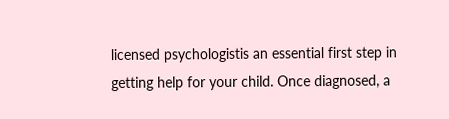licensed psychologistis an essential first step in getting help for your child. Once diagnosed, a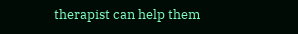therapist can help them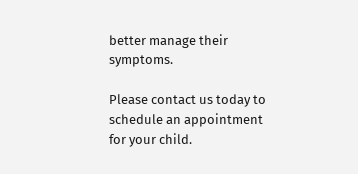better manage their symptoms.

Please contact us today to schedule an appointment for your child.